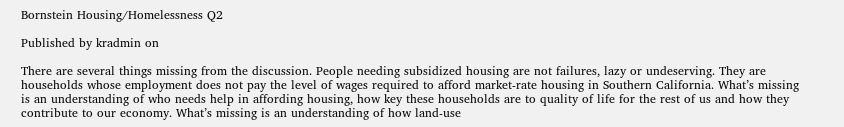Bornstein Housing/Homelessness Q2

Published by kradmin on

There are several things missing from the discussion. People needing subsidized housing are not failures, lazy or undeserving. They are households whose employment does not pay the level of wages required to afford market-rate housing in Southern California. What’s missing is an understanding of who needs help in affording housing, how key these households are to quality of life for the rest of us and how they contribute to our economy. What’s missing is an understanding of how land-use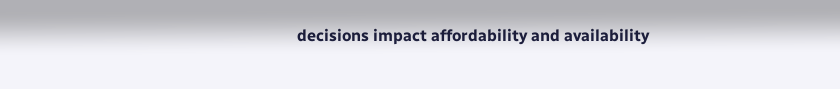decisions impact affordability and availability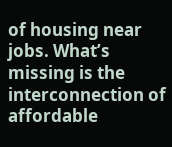of housing near jobs. What’s missing is the interconnection of affordable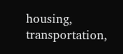housing, transportation,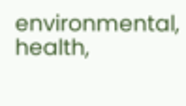environmental, health,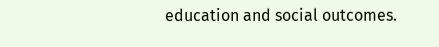education and social outcomes.